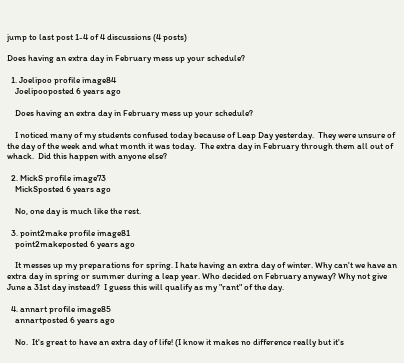jump to last post 1-4 of 4 discussions (4 posts)

Does having an extra day in February mess up your schedule?

  1. Joelipoo profile image84
    Joelipooposted 6 years ago

    Does having an extra day in February mess up your schedule?

    I noticed many of my students confused today because of Leap Day yesterday.  They were unsure of the day of the week and what month it was today.  The extra day in February through them all out of whack.  Did this happen with anyone else?

  2. MickS profile image73
    MickSposted 6 years ago

    No, one day is much like the rest.

  3. point2make profile image81
    point2makeposted 6 years ago

    It messes up my preparations for spring. I hate having an extra day of winter. Why can't we have an extra day in spring or summer during a leap year. Who decided on February anyway? Why not give June a 31st day instead?  I guess this will qualify as my "rant" of the day.

  4. annart profile image85
    annartposted 6 years ago

    No.  It's great to have an extra day of life! (I know it makes no difference really but it's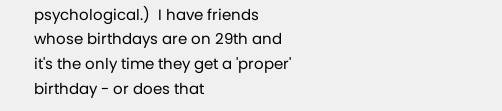psychological.)  I have friends whose birthdays are on 29th and it's the only time they get a 'proper' birthday - or does that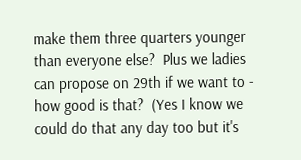make them three quarters younger than everyone else?  Plus we ladies can propose on 29th if we want to - how good is that?  (Yes I know we could do that any day too but it's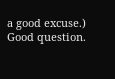a good excuse.)  Good question.